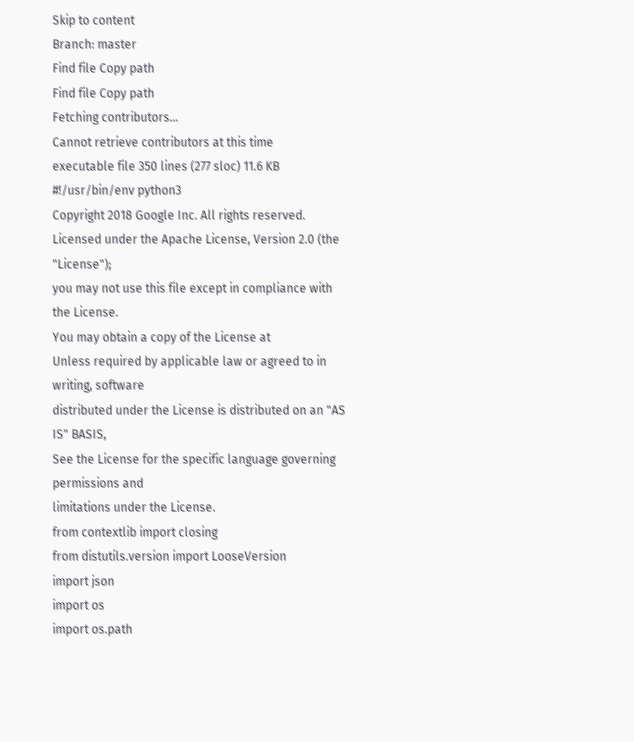Skip to content
Branch: master
Find file Copy path
Find file Copy path
Fetching contributors…
Cannot retrieve contributors at this time
executable file 350 lines (277 sloc) 11.6 KB
#!/usr/bin/env python3
Copyright 2018 Google Inc. All rights reserved.
Licensed under the Apache License, Version 2.0 (the "License");
you may not use this file except in compliance with the License.
You may obtain a copy of the License at
Unless required by applicable law or agreed to in writing, software
distributed under the License is distributed on an "AS IS" BASIS,
See the License for the specific language governing permissions and
limitations under the License.
from contextlib import closing
from distutils.version import LooseVersion
import json
import os
import os.path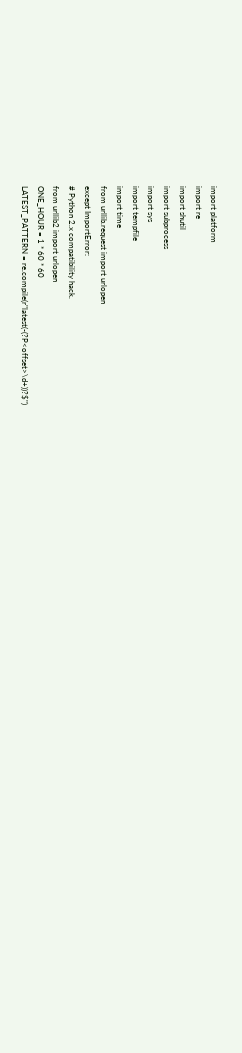import platform
import re
import shutil
import subprocess
import sys
import tempfile
import time
from urllib.request import urlopen
except ImportError:
# Python 2.x compatibility hack.
from urllib2 import urlopen
ONE_HOUR = 1 * 60 * 60
LATEST_PATTERN = re.compile(r"latest(-(?P<offset>\d+))?$")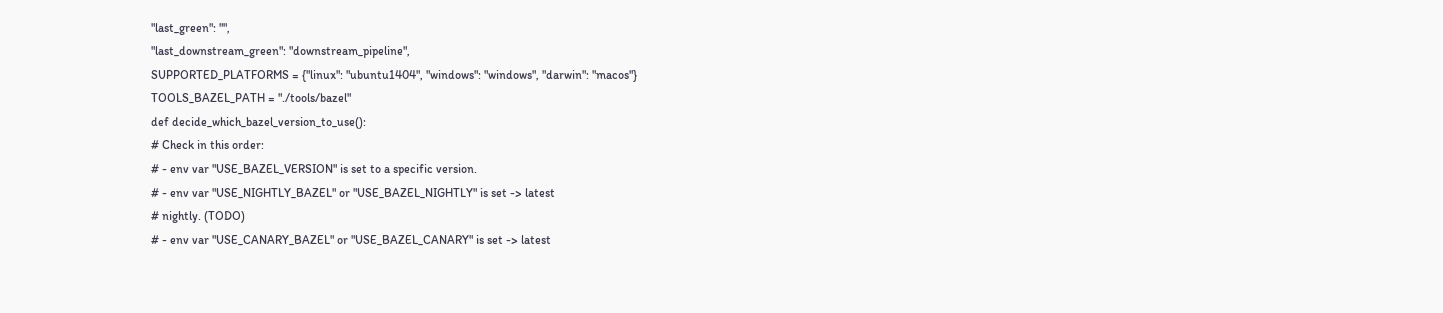"last_green": "",
"last_downstream_green": "downstream_pipeline",
SUPPORTED_PLATFORMS = {"linux": "ubuntu1404", "windows": "windows", "darwin": "macos"}
TOOLS_BAZEL_PATH = "./tools/bazel"
def decide_which_bazel_version_to_use():
# Check in this order:
# - env var "USE_BAZEL_VERSION" is set to a specific version.
# - env var "USE_NIGHTLY_BAZEL" or "USE_BAZEL_NIGHTLY" is set -> latest
# nightly. (TODO)
# - env var "USE_CANARY_BAZEL" or "USE_BAZEL_CANARY" is set -> latest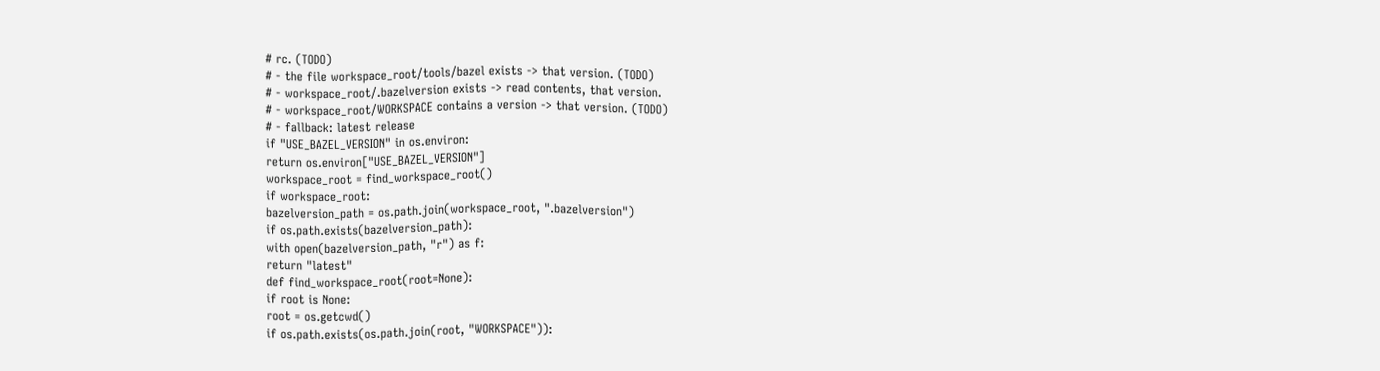# rc. (TODO)
# - the file workspace_root/tools/bazel exists -> that version. (TODO)
# - workspace_root/.bazelversion exists -> read contents, that version.
# - workspace_root/WORKSPACE contains a version -> that version. (TODO)
# - fallback: latest release
if "USE_BAZEL_VERSION" in os.environ:
return os.environ["USE_BAZEL_VERSION"]
workspace_root = find_workspace_root()
if workspace_root:
bazelversion_path = os.path.join(workspace_root, ".bazelversion")
if os.path.exists(bazelversion_path):
with open(bazelversion_path, "r") as f:
return "latest"
def find_workspace_root(root=None):
if root is None:
root = os.getcwd()
if os.path.exists(os.path.join(root, "WORKSPACE")):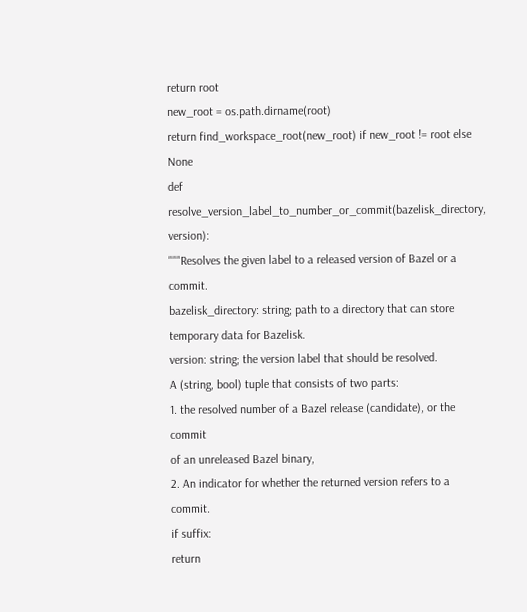return root
new_root = os.path.dirname(root)
return find_workspace_root(new_root) if new_root != root else None
def resolve_version_label_to_number_or_commit(bazelisk_directory, version):
"""Resolves the given label to a released version of Bazel or a commit.
bazelisk_directory: string; path to a directory that can store
temporary data for Bazelisk.
version: string; the version label that should be resolved.
A (string, bool) tuple that consists of two parts:
1. the resolved number of a Bazel release (candidate), or the commit
of an unreleased Bazel binary,
2. An indicator for whether the returned version refers to a commit.
if suffix:
return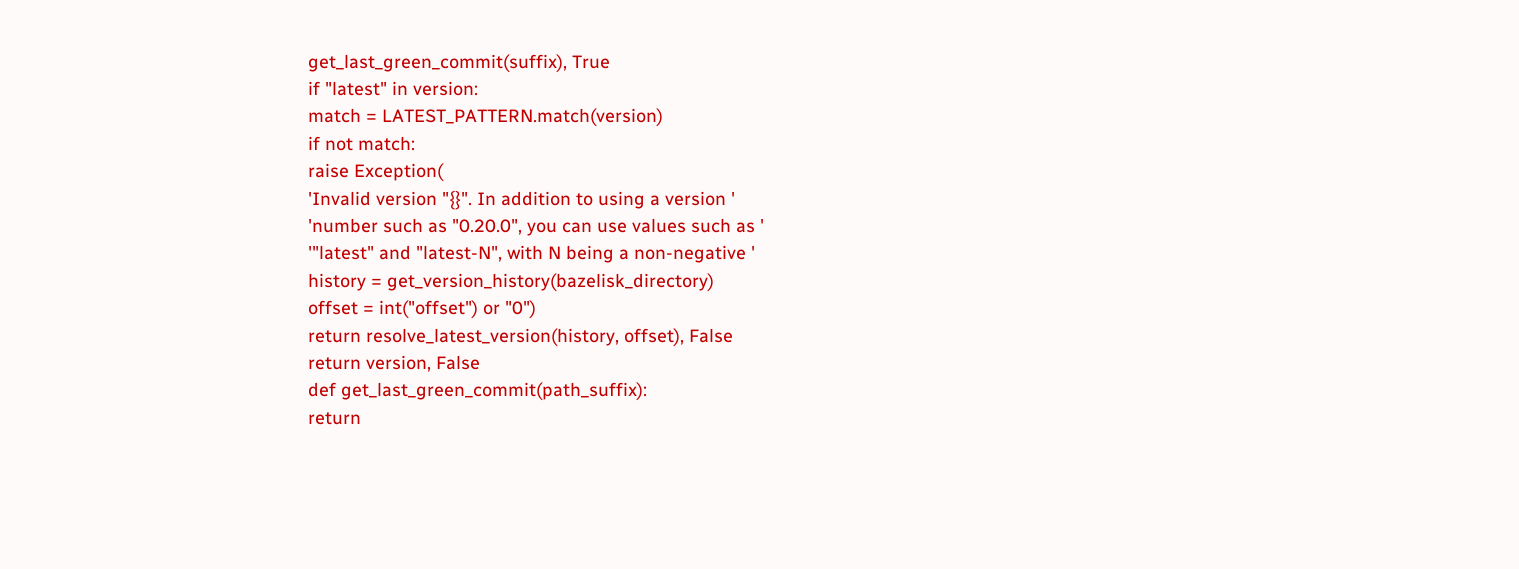get_last_green_commit(suffix), True
if "latest" in version:
match = LATEST_PATTERN.match(version)
if not match:
raise Exception(
'Invalid version "{}". In addition to using a version '
'number such as "0.20.0", you can use values such as '
'"latest" and "latest-N", with N being a non-negative '
history = get_version_history(bazelisk_directory)
offset = int("offset") or "0")
return resolve_latest_version(history, offset), False
return version, False
def get_last_green_commit(path_suffix):
return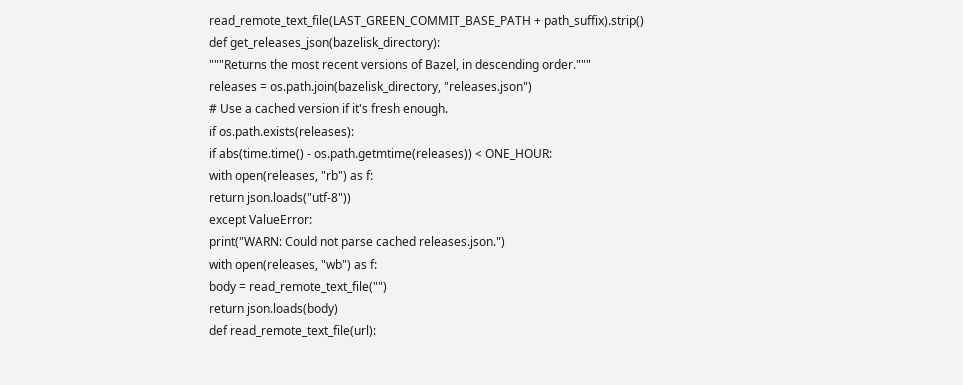read_remote_text_file(LAST_GREEN_COMMIT_BASE_PATH + path_suffix).strip()
def get_releases_json(bazelisk_directory):
"""Returns the most recent versions of Bazel, in descending order."""
releases = os.path.join(bazelisk_directory, "releases.json")
# Use a cached version if it's fresh enough.
if os.path.exists(releases):
if abs(time.time() - os.path.getmtime(releases)) < ONE_HOUR:
with open(releases, "rb") as f:
return json.loads("utf-8"))
except ValueError:
print("WARN: Could not parse cached releases.json.")
with open(releases, "wb") as f:
body = read_remote_text_file("")
return json.loads(body)
def read_remote_text_file(url):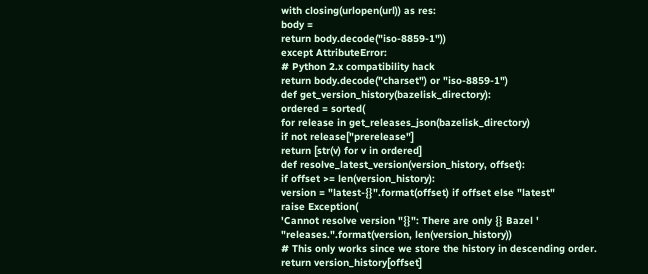with closing(urlopen(url)) as res:
body =
return body.decode("iso-8859-1"))
except AttributeError:
# Python 2.x compatibility hack
return body.decode("charset") or "iso-8859-1")
def get_version_history(bazelisk_directory):
ordered = sorted(
for release in get_releases_json(bazelisk_directory)
if not release["prerelease"]
return [str(v) for v in ordered]
def resolve_latest_version(version_history, offset):
if offset >= len(version_history):
version = "latest-{}".format(offset) if offset else "latest"
raise Exception(
'Cannot resolve version "{}": There are only {} Bazel '
"releases.".format(version, len(version_history))
# This only works since we store the history in descending order.
return version_history[offset]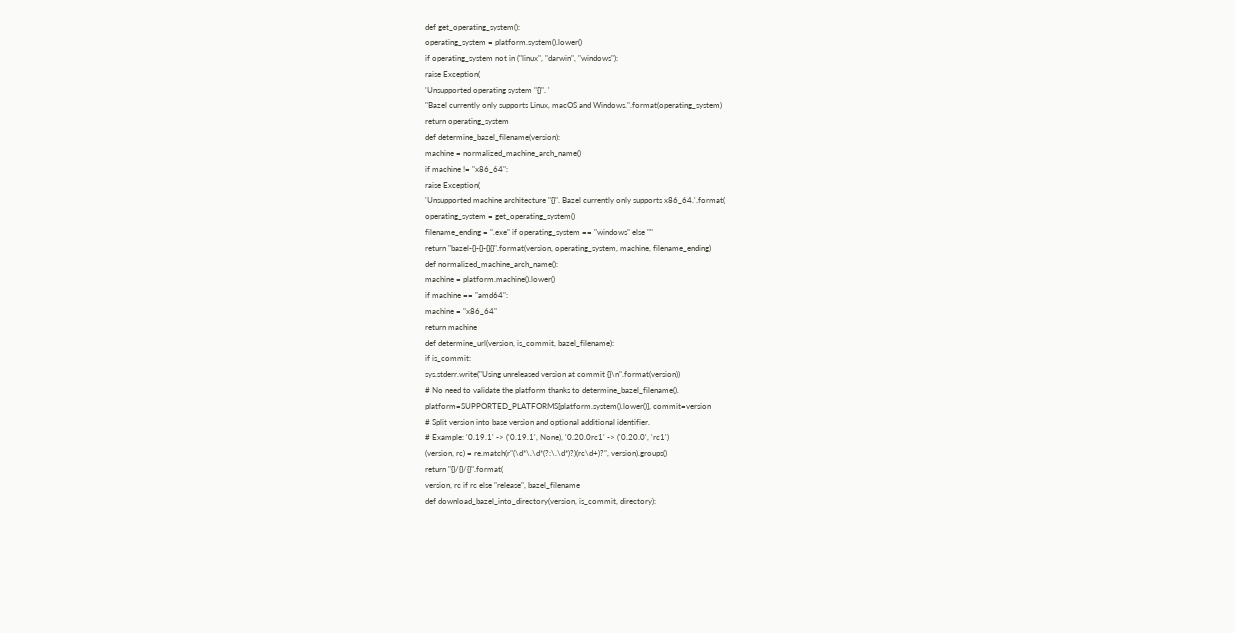def get_operating_system():
operating_system = platform.system().lower()
if operating_system not in ("linux", "darwin", "windows"):
raise Exception(
'Unsupported operating system "{}". '
"Bazel currently only supports Linux, macOS and Windows.".format(operating_system)
return operating_system
def determine_bazel_filename(version):
machine = normalized_machine_arch_name()
if machine != "x86_64":
raise Exception(
'Unsupported machine architecture "{}". Bazel currently only supports x86_64.'.format(
operating_system = get_operating_system()
filename_ending = ".exe" if operating_system == "windows" else ""
return "bazel-{}-{}-{}{}".format(version, operating_system, machine, filename_ending)
def normalized_machine_arch_name():
machine = platform.machine().lower()
if machine == "amd64":
machine = "x86_64"
return machine
def determine_url(version, is_commit, bazel_filename):
if is_commit:
sys.stderr.write("Using unreleased version at commit {}\n".format(version))
# No need to validate the platform thanks to determine_bazel_filename().
platform=SUPPORTED_PLATFORMS[platform.system().lower()], commit=version
# Split version into base version and optional additional identifier.
# Example: '0.19.1' -> ('0.19.1', None), '0.20.0rc1' -> ('0.20.0', 'rc1')
(version, rc) = re.match(r"(\d*\.\d*(?:\.\d*)?)(rc\d+)?", version).groups()
return "{}/{}/{}".format(
version, rc if rc else "release", bazel_filename
def download_bazel_into_directory(version, is_commit, directory):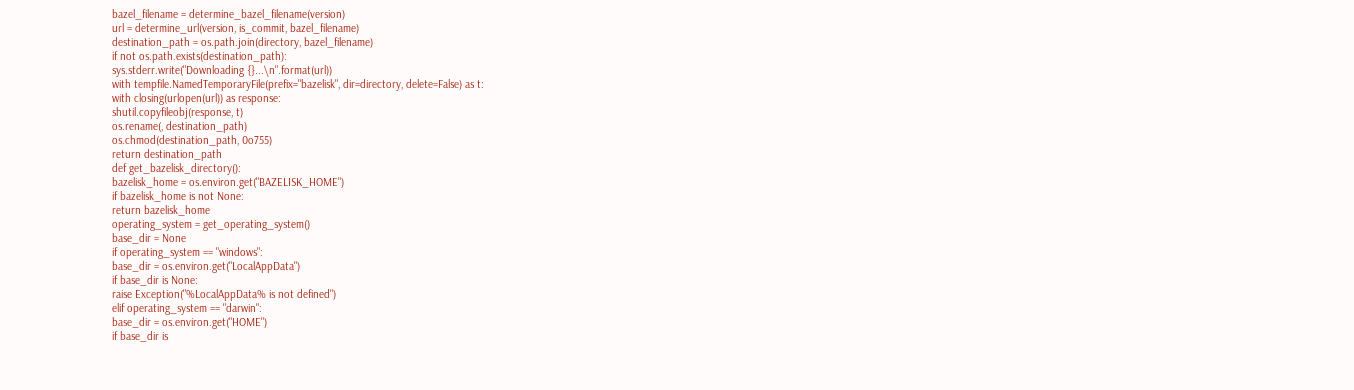bazel_filename = determine_bazel_filename(version)
url = determine_url(version, is_commit, bazel_filename)
destination_path = os.path.join(directory, bazel_filename)
if not os.path.exists(destination_path):
sys.stderr.write("Downloading {}...\n".format(url))
with tempfile.NamedTemporaryFile(prefix="bazelisk", dir=directory, delete=False) as t:
with closing(urlopen(url)) as response:
shutil.copyfileobj(response, t)
os.rename(, destination_path)
os.chmod(destination_path, 0o755)
return destination_path
def get_bazelisk_directory():
bazelisk_home = os.environ.get("BAZELISK_HOME")
if bazelisk_home is not None:
return bazelisk_home
operating_system = get_operating_system()
base_dir = None
if operating_system == "windows":
base_dir = os.environ.get("LocalAppData")
if base_dir is None:
raise Exception("%LocalAppData% is not defined")
elif operating_system == "darwin":
base_dir = os.environ.get("HOME")
if base_dir is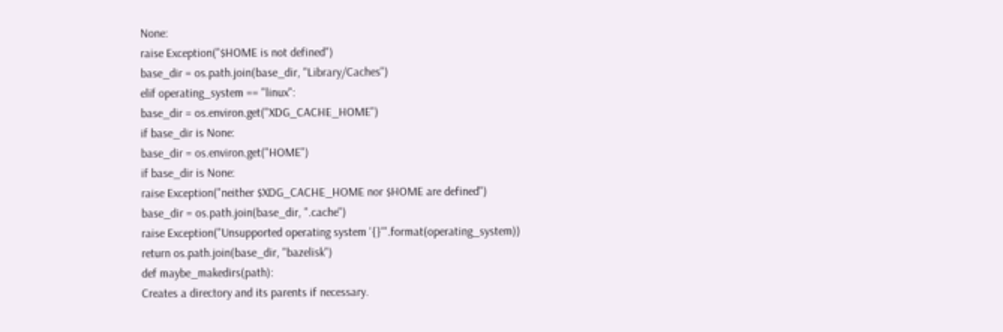None:
raise Exception("$HOME is not defined")
base_dir = os.path.join(base_dir, "Library/Caches")
elif operating_system == "linux":
base_dir = os.environ.get("XDG_CACHE_HOME")
if base_dir is None:
base_dir = os.environ.get("HOME")
if base_dir is None:
raise Exception("neither $XDG_CACHE_HOME nor $HOME are defined")
base_dir = os.path.join(base_dir, ".cache")
raise Exception("Unsupported operating system '{}'".format(operating_system))
return os.path.join(base_dir, "bazelisk")
def maybe_makedirs(path):
Creates a directory and its parents if necessary.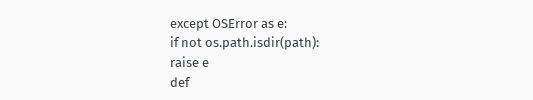except OSError as e:
if not os.path.isdir(path):
raise e
def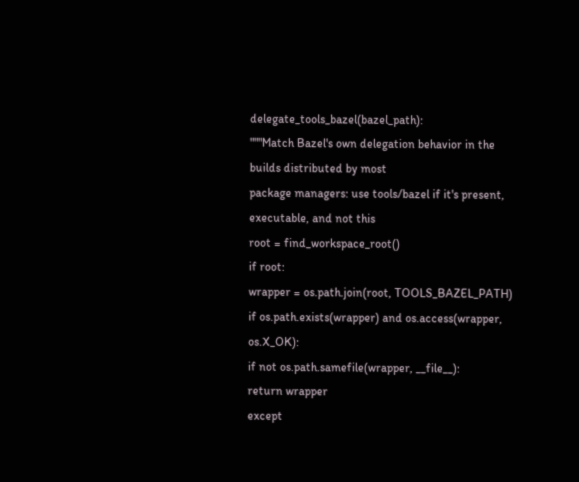delegate_tools_bazel(bazel_path):
"""Match Bazel's own delegation behavior in the builds distributed by most
package managers: use tools/bazel if it's present, executable, and not this
root = find_workspace_root()
if root:
wrapper = os.path.join(root, TOOLS_BAZEL_PATH)
if os.path.exists(wrapper) and os.access(wrapper, os.X_OK):
if not os.path.samefile(wrapper, __file__):
return wrapper
except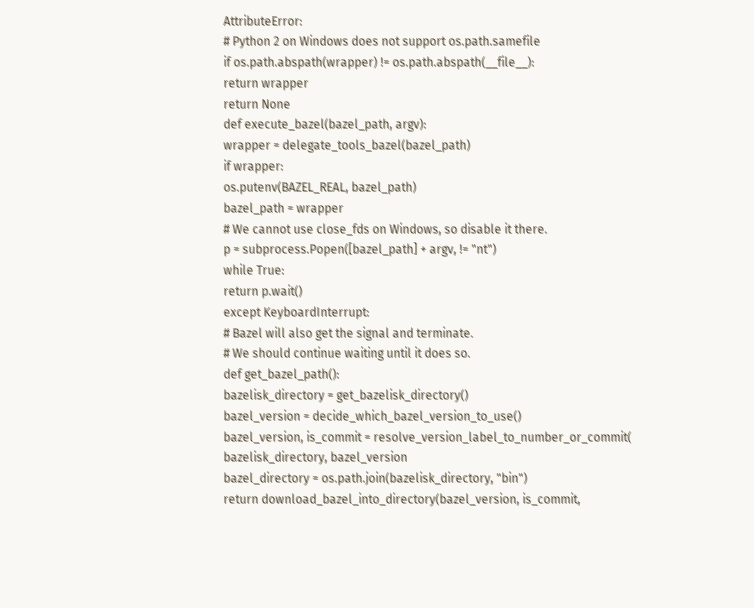AttributeError:
# Python 2 on Windows does not support os.path.samefile
if os.path.abspath(wrapper) != os.path.abspath(__file__):
return wrapper
return None
def execute_bazel(bazel_path, argv):
wrapper = delegate_tools_bazel(bazel_path)
if wrapper:
os.putenv(BAZEL_REAL, bazel_path)
bazel_path = wrapper
# We cannot use close_fds on Windows, so disable it there.
p = subprocess.Popen([bazel_path] + argv, != "nt")
while True:
return p.wait()
except KeyboardInterrupt:
# Bazel will also get the signal and terminate.
# We should continue waiting until it does so.
def get_bazel_path():
bazelisk_directory = get_bazelisk_directory()
bazel_version = decide_which_bazel_version_to_use()
bazel_version, is_commit = resolve_version_label_to_number_or_commit(
bazelisk_directory, bazel_version
bazel_directory = os.path.join(bazelisk_directory, "bin")
return download_bazel_into_directory(bazel_version, is_commit,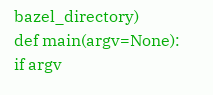bazel_directory)
def main(argv=None):
if argv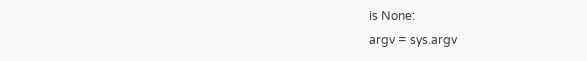is None:
argv = sys.argv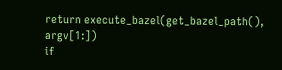return execute_bazel(get_bazel_path(), argv[1:])
if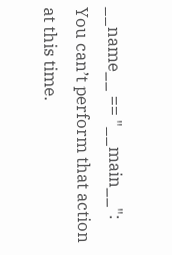__name__ == "__main__":
You can’t perform that action at this time.